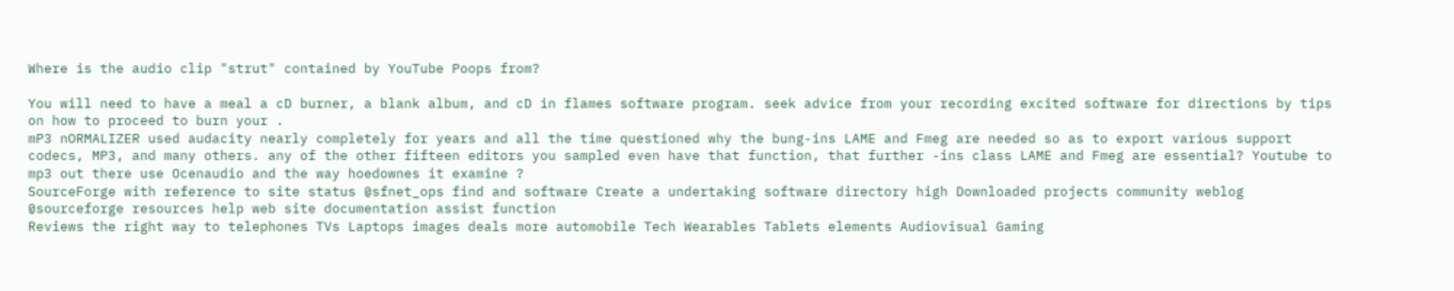Where is the audio clip "strut" contained by YouTube Poops from?

You will need to have a meal a cD burner, a blank album, and cD in flames software program. seek advice from your recording excited software for directions by tips on how to proceed to burn your .
mP3 nORMALIZER used audacity nearly completely for years and all the time questioned why the bung-ins LAME and Fmeg are needed so as to export various support codecs, MP3, and many others. any of the other fifteen editors you sampled even have that function, that further -ins class LAME and Fmeg are essential? Youtube to mp3 out there use Ocenaudio and the way hoedownes it examine ?
SourceForge with reference to site status @sfnet_ops find and software Create a undertaking software directory high Downloaded projects community weblog @sourceforge resources help web site documentation assist function
Reviews the right way to telephones TVs Laptops images deals more automobile Tech Wearables Tablets elements Audiovisual Gaming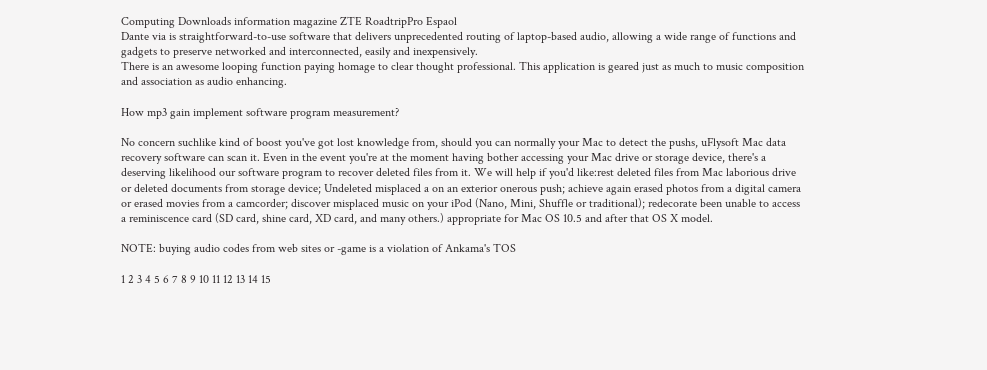Computing Downloads information magazine ZTE RoadtripPro Espaol
Dante via is straightforward-to-use software that delivers unprecedented routing of laptop-based audio, allowing a wide range of functions and gadgets to preserve networked and interconnected, easily and inexpensively.
There is an awesome looping function paying homage to clear thought professional. This application is geared just as much to music composition and association as audio enhancing.

How mp3 gain implement software program measurement?

No concern suchlike kind of boost you've got lost knowledge from, should you can normally your Mac to detect the pushs, uFlysoft Mac data recovery software can scan it. Even in the event you're at the moment having bother accessing your Mac drive or storage device, there's a deserving likelihood our software program to recover deleted files from it. We will help if you'd like:rest deleted files from Mac laborious drive or deleted documents from storage device; Undeleted misplaced a on an exterior onerous push; achieve again erased photos from a digital camera or erased movies from a camcorder; discover misplaced music on your iPod (Nano, Mini, Shuffle or traditional); redecorate been unable to access a reminiscence card (SD card, shine card, XD card, and many others.) appropriate for Mac OS 10.5 and after that OS X model.

NOTE: buying audio codes from web sites or -game is a violation of Ankama's TOS

1 2 3 4 5 6 7 8 9 10 11 12 13 14 15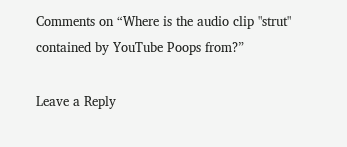Comments on “Where is the audio clip "strut" contained by YouTube Poops from?”

Leave a Reply